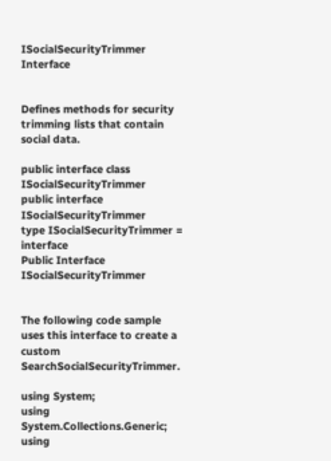ISocialSecurityTrimmer Interface


Defines methods for security trimming lists that contain social data.

public interface class ISocialSecurityTrimmer
public interface ISocialSecurityTrimmer
type ISocialSecurityTrimmer = interface
Public Interface ISocialSecurityTrimmer


The following code sample uses this interface to create a custom SearchSocialSecurityTrimmer.

using System;
using System.Collections.Generic;
using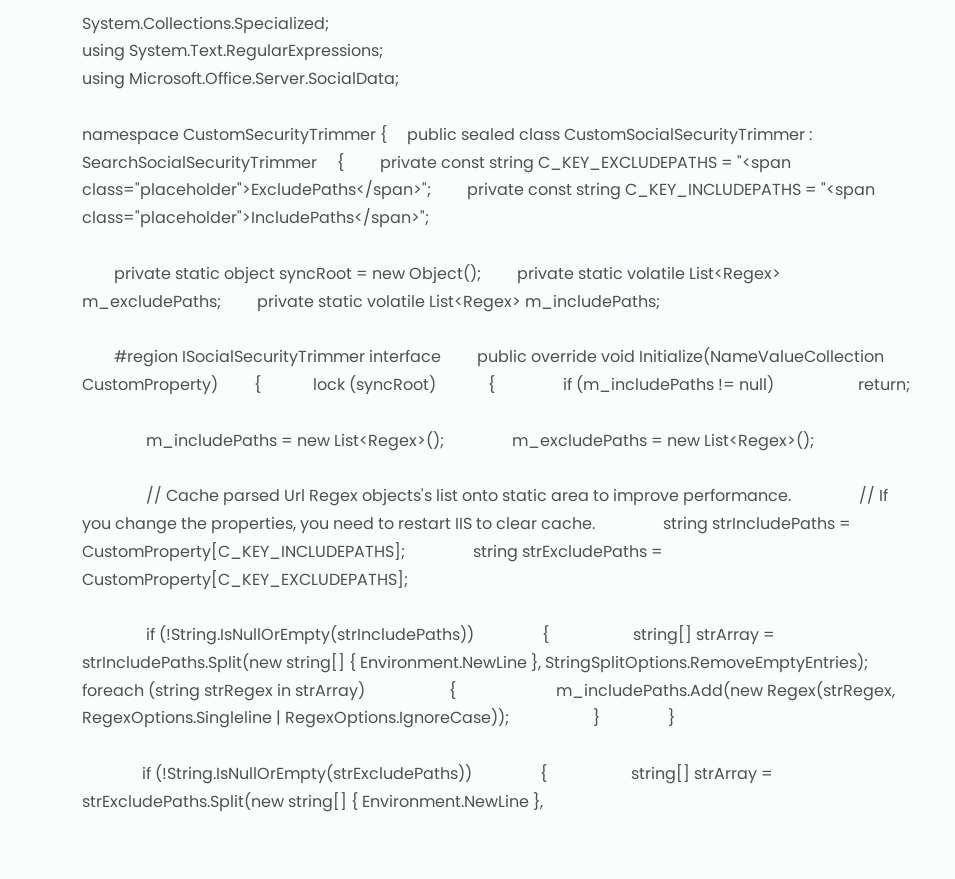System.Collections.Specialized;
using System.Text.RegularExpressions;
using Microsoft.Office.Server.SocialData;

namespace CustomSecurityTrimmer {     public sealed class CustomSocialSecurityTrimmer : SearchSocialSecurityTrimmer     {         private const string C_KEY_EXCLUDEPATHS = "<span class="placeholder">ExcludePaths</span>";         private const string C_KEY_INCLUDEPATHS = "<span class="placeholder">IncludePaths</span>";

        private static object syncRoot = new Object();         private static volatile List<Regex> m_excludePaths;         private static volatile List<Regex> m_includePaths;

        #region ISocialSecurityTrimmer interface         public override void Initialize(NameValueCollection CustomProperty)         {             lock (syncRoot)             {                 if (m_includePaths != null)                     return;

                m_includePaths = new List<Regex>();                 m_excludePaths = new List<Regex>();

                // Cache parsed Url Regex objects's list onto static area to improve performance.                 // If you change the properties, you need to restart IIS to clear cache.                 string strIncludePaths = CustomProperty[C_KEY_INCLUDEPATHS];                 string strExcludePaths = CustomProperty[C_KEY_EXCLUDEPATHS];

                if (!String.IsNullOrEmpty(strIncludePaths))                 {                     string[] strArray = strIncludePaths.Split(new string[] { Environment.NewLine }, StringSplitOptions.RemoveEmptyEntries);                     foreach (string strRegex in strArray)                     {                         m_includePaths.Add(new Regex(strRegex, RegexOptions.Singleline | RegexOptions.IgnoreCase));                     }                 }

               if (!String.IsNullOrEmpty(strExcludePaths))                 {                     string[] strArray = strExcludePaths.Split(new string[] { Environment.NewLine },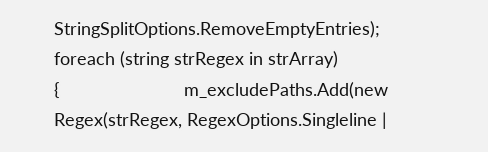StringSplitOptions.RemoveEmptyEntries);                     foreach (string strRegex in strArray)                     {                         m_excludePaths.Add(new Regex(strRegex, RegexOptions.Singleline |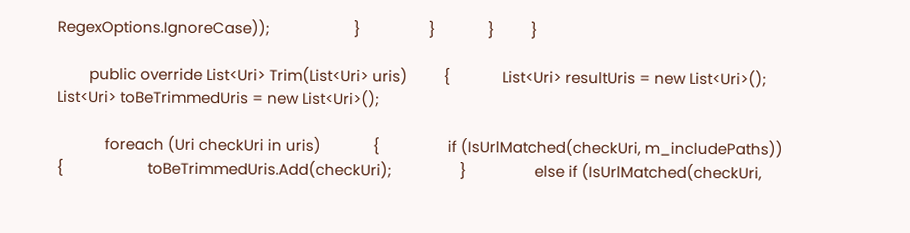RegexOptions.IgnoreCase));                     }                 }             }         }

        public override List<Uri> Trim(List<Uri> uris)         {             List<Uri> resultUris = new List<Uri>();             List<Uri> toBeTrimmedUris = new List<Uri>();

            foreach (Uri checkUri in uris)             {                 if (IsUrlMatched(checkUri, m_includePaths))                 {                     toBeTrimmedUris.Add(checkUri);                 }                 else if (IsUrlMatched(checkUri,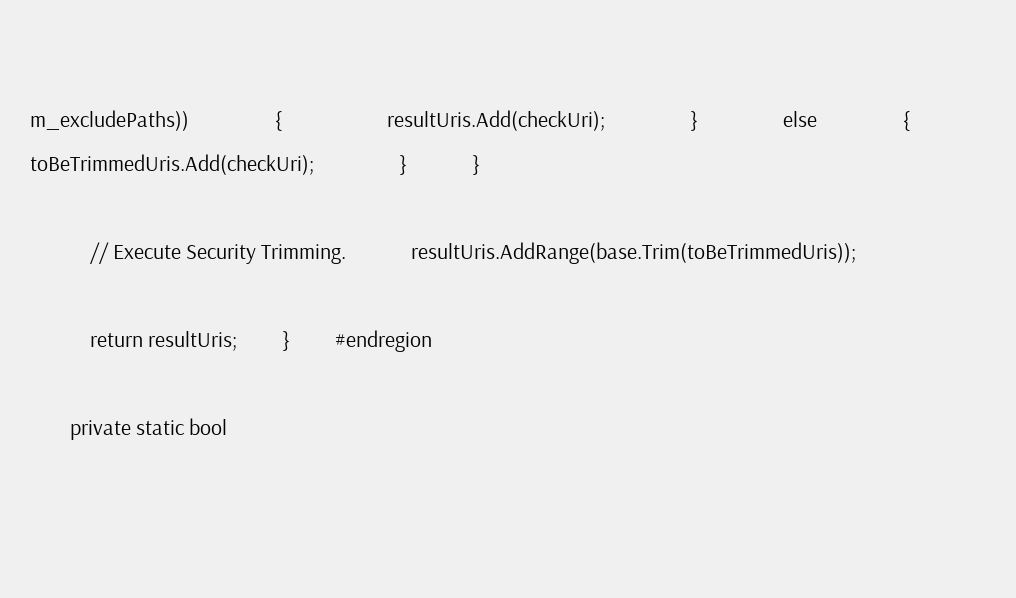m_excludePaths))                 {                     resultUris.Add(checkUri);                 }                 else                 {                     toBeTrimmedUris.Add(checkUri);                 }             }

            // Execute Security Trimming.             resultUris.AddRange(base.Trim(toBeTrimmedUris));

            return resultUris;         }         #endregion

        private static bool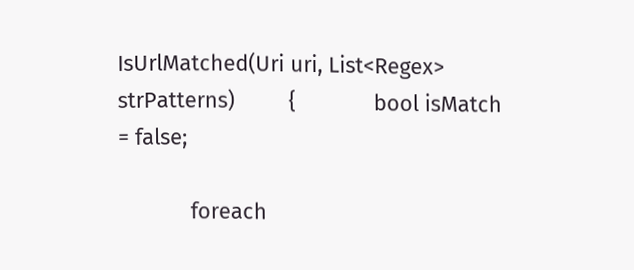IsUrlMatched(Uri uri, List<Regex> strPatterns)         {             bool isMatch = false;

            foreach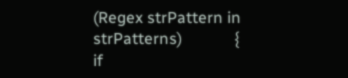(Regex strPattern in strPatterns)             {                 if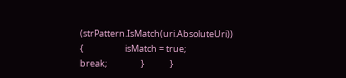(strPattern.IsMatch(uri.AbsoluteUri))                 {                     isMatch = true;                     break;                 }             }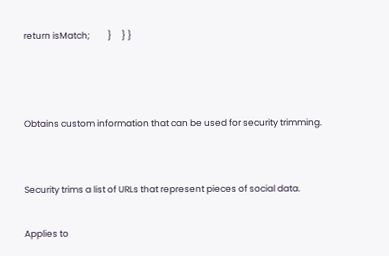return isMatch;         }     } }



Obtains custom information that can be used for security trimming.


Security trims a list of URLs that represent pieces of social data.

Applies to